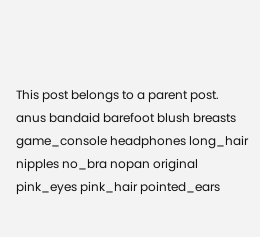This post belongs to a parent post.
anus bandaid barefoot blush breasts game_console headphones long_hair nipples no_bra nopan original pink_eyes pink_hair pointed_ears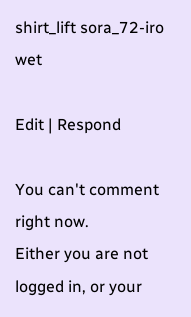shirt_lift sora_72-iro wet

Edit | Respond

You can't comment right now.
Either you are not logged in, or your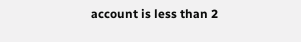account is less than 2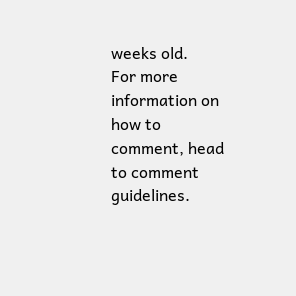weeks old.
For more information on how to comment, head to comment guidelines.